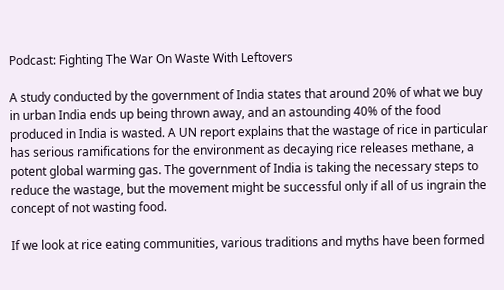Podcast: Fighting The War On Waste With Leftovers

A study conducted by the government of India states that around 20% of what we buy in urban India ends up being thrown away, and an astounding 40% of the food produced in India is wasted. A UN report explains that the wastage of rice in particular has serious ramifications for the environment as decaying rice releases methane, a potent global warming gas. The government of India is taking the necessary steps to reduce the wastage, but the movement might be successful only if all of us ingrain the concept of not wasting food.

If we look at rice eating communities, various traditions and myths have been formed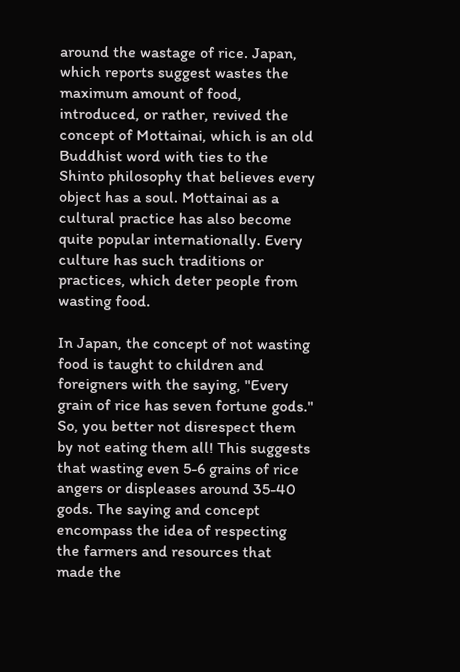around the wastage of rice. Japan, which reports suggest wastes the maximum amount of food, introduced, or rather, revived the concept of Mottainai, which is an old Buddhist word with ties to the Shinto philosophy that believes every object has a soul. Mottainai as a cultural practice has also become quite popular internationally. Every culture has such traditions or practices, which deter people from wasting food.

In Japan, the concept of not wasting food is taught to children and foreigners with the saying, "Every grain of rice has seven fortune gods." So, you better not disrespect them by not eating them all! This suggests that wasting even 5-6 grains of rice angers or displeases around 35-40 gods. The saying and concept encompass the idea of respecting the farmers and resources that made the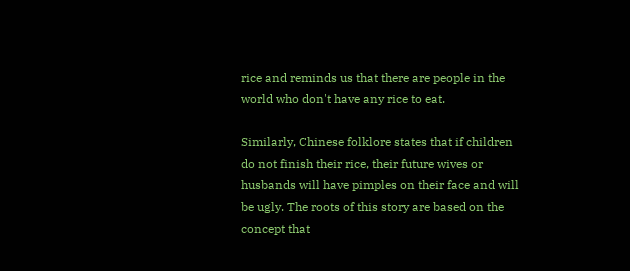rice and reminds us that there are people in the world who don't have any rice to eat.

Similarly, Chinese folklore states that if children do not finish their rice, their future wives or husbands will have pimples on their face and will be ugly. The roots of this story are based on the concept that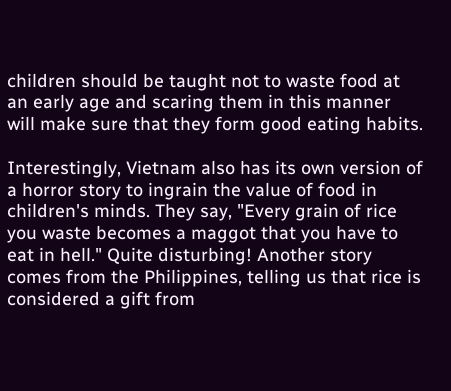children should be taught not to waste food at an early age and scaring them in this manner will make sure that they form good eating habits.

Interestingly, Vietnam also has its own version of a horror story to ingrain the value of food in children's minds. They say, "Every grain of rice you waste becomes a maggot that you have to eat in hell." Quite disturbing! Another story comes from the Philippines, telling us that rice is considered a gift from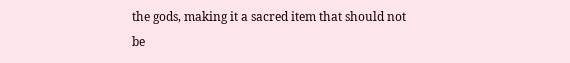the gods, making it a sacred item that should not be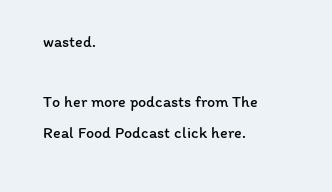wasted.

To her more podcasts from The Real Food Podcast click here.